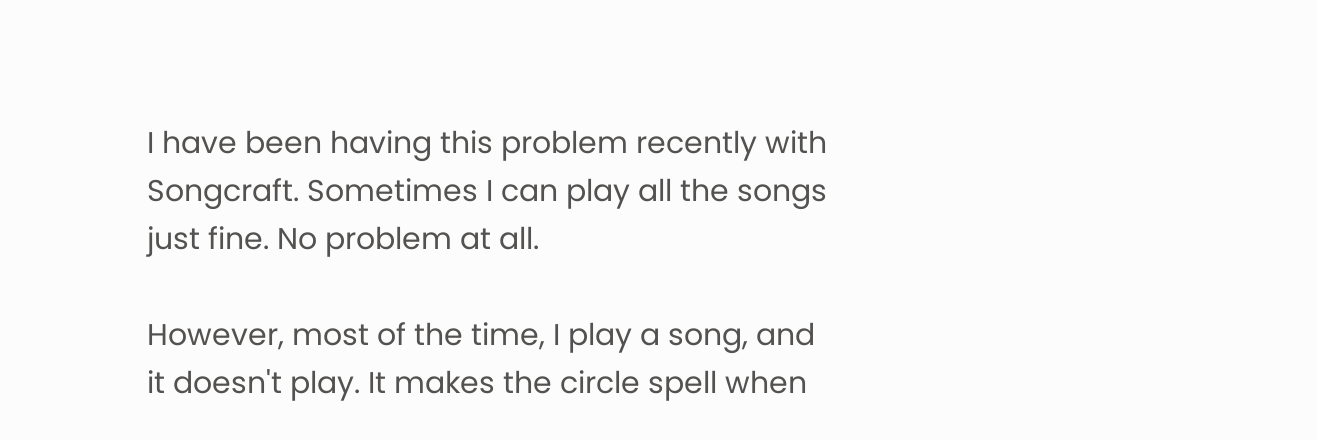I have been having this problem recently with Songcraft. Sometimes I can play all the songs just fine. No problem at all.

However, most of the time, I play a song, and it doesn't play. It makes the circle spell when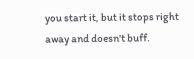you start it, but it stops right away and doesn't buff.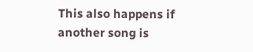This also happens if another song is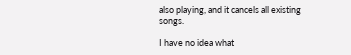also playing, and it cancels all existing songs.

I have no idea what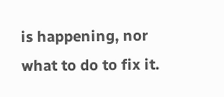is happening, nor what to do to fix it.